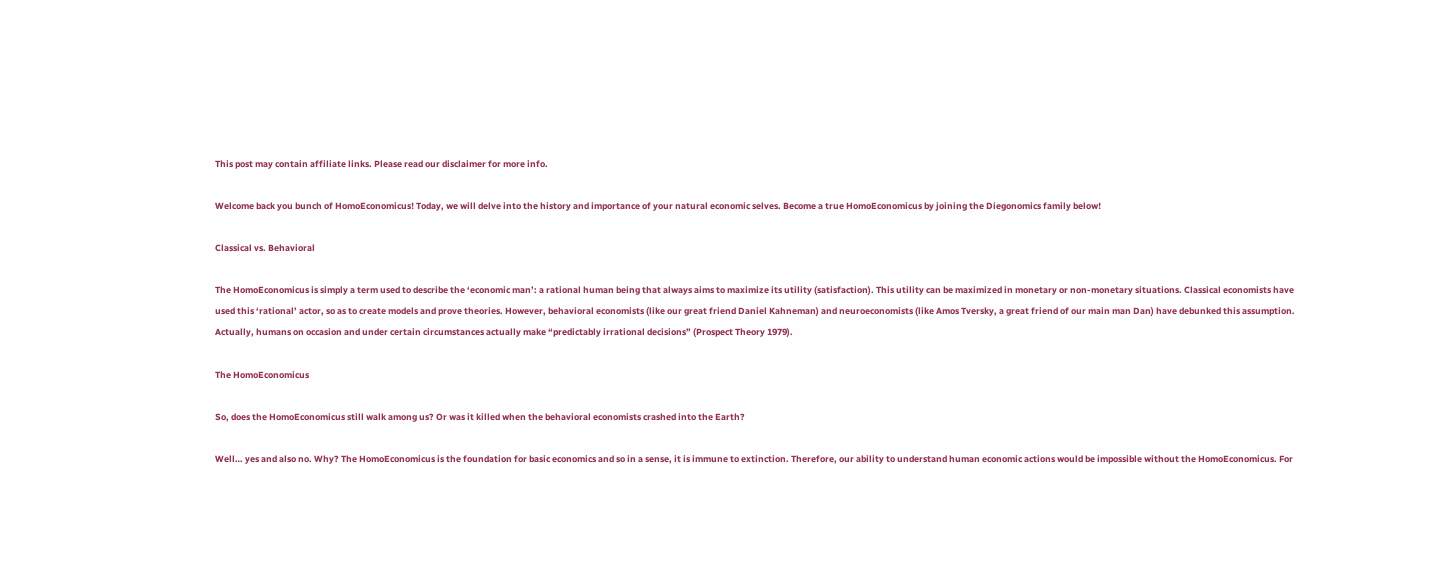This post may contain affiliate links. Please read our disclaimer for more info.

Welcome back you bunch of HomoEconomicus! Today, we will delve into the history and importance of your natural economic selves. Become a true HomoEconomicus by joining the Diegonomics family below!

Classical vs. Behavioral

The HomoEconomicus is simply a term used to describe the ‘economic man’: a rational human being that always aims to maximize its utility (satisfaction). This utility can be maximized in monetary or non-monetary situations. Classical economists have used this ‘rational’ actor, so as to create models and prove theories. However, behavioral economists (like our great friend Daniel Kahneman) and neuroeconomists (like Amos Tversky, a great friend of our main man Dan) have debunked this assumption. Actually, humans on occasion and under certain circumstances actually make “predictably irrational decisions” (Prospect Theory 1979).

The HomoEconomicus

So, does the HomoEconomicus still walk among us? Or was it killed when the behavioral economists crashed into the Earth?

Well… yes and also no. Why? The HomoEconomicus is the foundation for basic economics and so in a sense, it is immune to extinction. Therefore, our ability to understand human economic actions would be impossible without the HomoEconomicus. For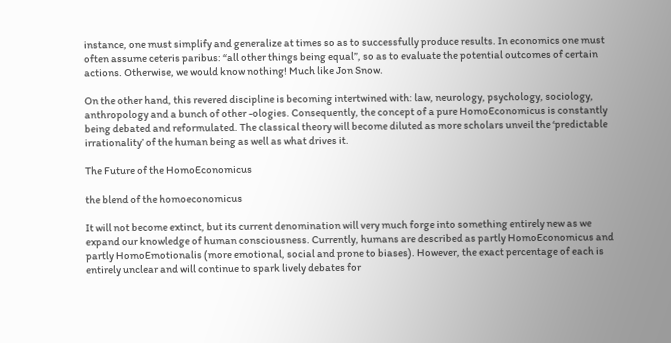instance, one must simplify and generalize at times so as to successfully produce results. In economics one must often assume ceteris paribus: “all other things being equal”, so as to evaluate the potential outcomes of certain actions. Otherwise, we would know nothing! Much like Jon Snow.

On the other hand, this revered discipline is becoming intertwined with: law, neurology, psychology, sociology, anthropology and a bunch of other -ologies. Consequently, the concept of a pure HomoEconomicus is constantly being debated and reformulated. The classical theory will become diluted as more scholars unveil the ‘predictable irrationality’ of the human being as well as what drives it.

The Future of the HomoEconomicus

the blend of the homoeconomicus

It will not become extinct, but its current denomination will very much forge into something entirely new as we expand our knowledge of human consciousness. Currently, humans are described as partly HomoEconomicus and partly HomoEmotionalis (more emotional, social and prone to biases). However, the exact percentage of each is entirely unclear and will continue to spark lively debates for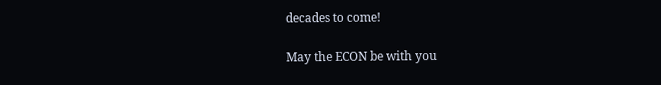decades to come!

May the ECON be with you